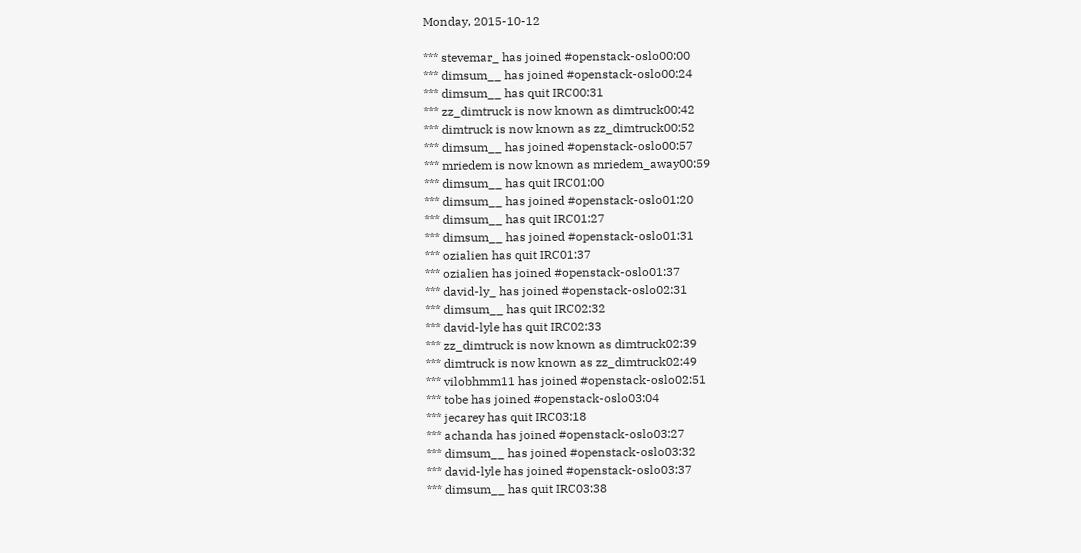Monday, 2015-10-12

*** stevemar_ has joined #openstack-oslo00:00
*** dimsum__ has joined #openstack-oslo00:24
*** dimsum__ has quit IRC00:31
*** zz_dimtruck is now known as dimtruck00:42
*** dimtruck is now known as zz_dimtruck00:52
*** dimsum__ has joined #openstack-oslo00:57
*** mriedem is now known as mriedem_away00:59
*** dimsum__ has quit IRC01:00
*** dimsum__ has joined #openstack-oslo01:20
*** dimsum__ has quit IRC01:27
*** dimsum__ has joined #openstack-oslo01:31
*** ozialien has quit IRC01:37
*** ozialien has joined #openstack-oslo01:37
*** david-ly_ has joined #openstack-oslo02:31
*** dimsum__ has quit IRC02:32
*** david-lyle has quit IRC02:33
*** zz_dimtruck is now known as dimtruck02:39
*** dimtruck is now known as zz_dimtruck02:49
*** vilobhmm11 has joined #openstack-oslo02:51
*** tobe has joined #openstack-oslo03:04
*** jecarey has quit IRC03:18
*** achanda has joined #openstack-oslo03:27
*** dimsum__ has joined #openstack-oslo03:32
*** david-lyle has joined #openstack-oslo03:37
*** dimsum__ has quit IRC03:38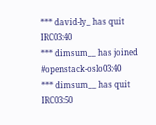*** david-ly_ has quit IRC03:40
*** dimsum__ has joined #openstack-oslo03:40
*** dimsum__ has quit IRC03:50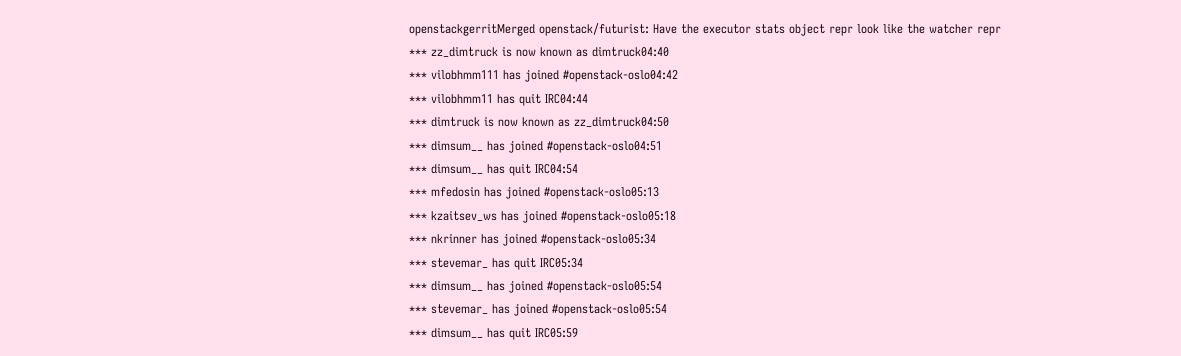openstackgerritMerged openstack/futurist: Have the executor stats object repr look like the watcher repr
*** zz_dimtruck is now known as dimtruck04:40
*** vilobhmm111 has joined #openstack-oslo04:42
*** vilobhmm11 has quit IRC04:44
*** dimtruck is now known as zz_dimtruck04:50
*** dimsum__ has joined #openstack-oslo04:51
*** dimsum__ has quit IRC04:54
*** mfedosin has joined #openstack-oslo05:13
*** kzaitsev_ws has joined #openstack-oslo05:18
*** nkrinner has joined #openstack-oslo05:34
*** stevemar_ has quit IRC05:34
*** dimsum__ has joined #openstack-oslo05:54
*** stevemar_ has joined #openstack-oslo05:54
*** dimsum__ has quit IRC05:59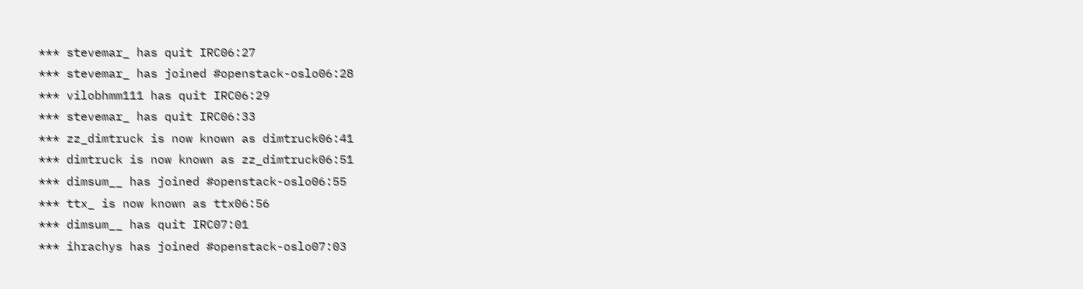*** stevemar_ has quit IRC06:27
*** stevemar_ has joined #openstack-oslo06:28
*** vilobhmm111 has quit IRC06:29
*** stevemar_ has quit IRC06:33
*** zz_dimtruck is now known as dimtruck06:41
*** dimtruck is now known as zz_dimtruck06:51
*** dimsum__ has joined #openstack-oslo06:55
*** ttx_ is now known as ttx06:56
*** dimsum__ has quit IRC07:01
*** ihrachys has joined #openstack-oslo07:03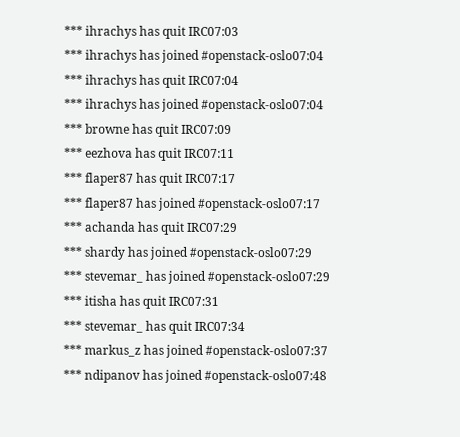*** ihrachys has quit IRC07:03
*** ihrachys has joined #openstack-oslo07:04
*** ihrachys has quit IRC07:04
*** ihrachys has joined #openstack-oslo07:04
*** browne has quit IRC07:09
*** eezhova has quit IRC07:11
*** flaper87 has quit IRC07:17
*** flaper87 has joined #openstack-oslo07:17
*** achanda has quit IRC07:29
*** shardy has joined #openstack-oslo07:29
*** stevemar_ has joined #openstack-oslo07:29
*** itisha has quit IRC07:31
*** stevemar_ has quit IRC07:34
*** markus_z has joined #openstack-oslo07:37
*** ndipanov has joined #openstack-oslo07:48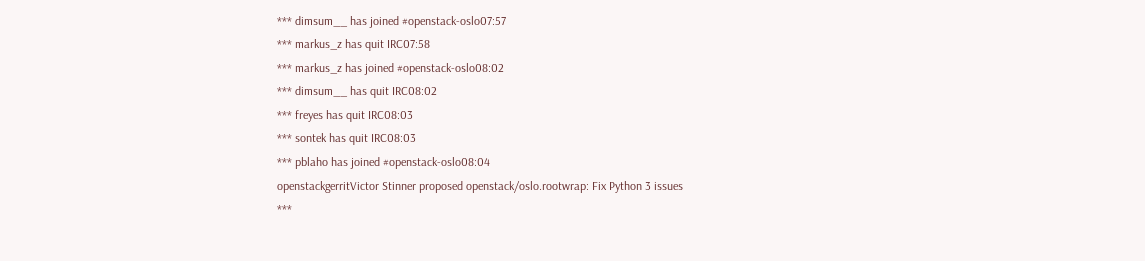*** dimsum__ has joined #openstack-oslo07:57
*** markus_z has quit IRC07:58
*** markus_z has joined #openstack-oslo08:02
*** dimsum__ has quit IRC08:02
*** freyes has quit IRC08:03
*** sontek has quit IRC08:03
*** pblaho has joined #openstack-oslo08:04
openstackgerritVictor Stinner proposed openstack/oslo.rootwrap: Fix Python 3 issues
***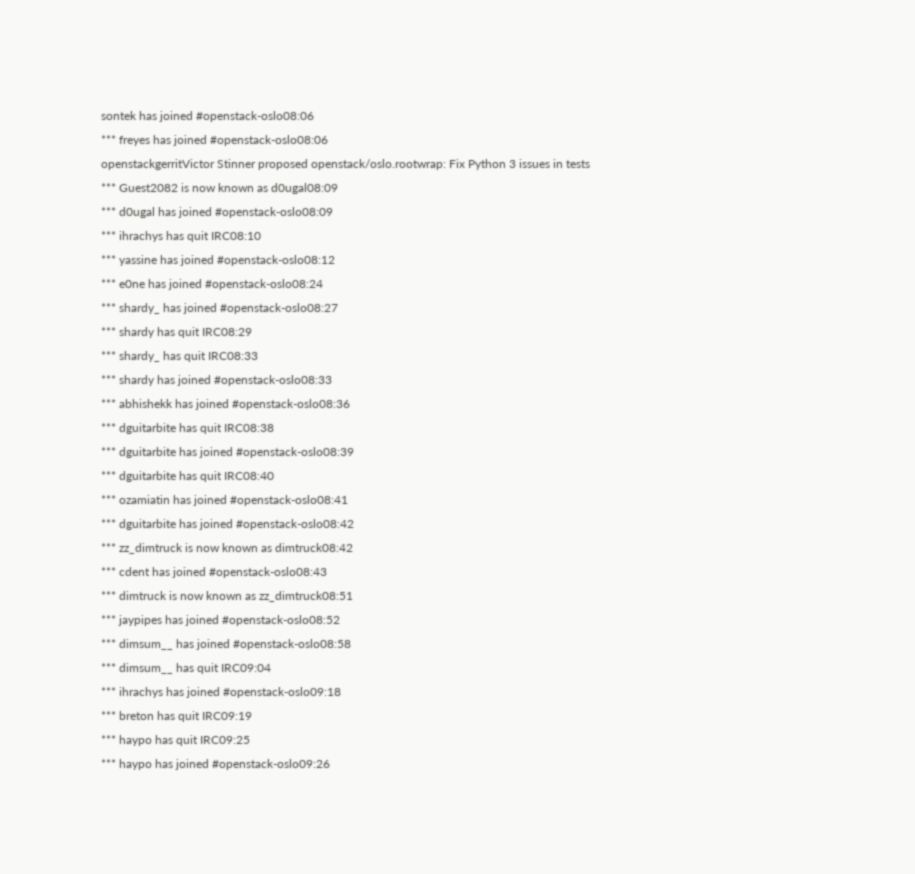sontek has joined #openstack-oslo08:06
*** freyes has joined #openstack-oslo08:06
openstackgerritVictor Stinner proposed openstack/oslo.rootwrap: Fix Python 3 issues in tests
*** Guest2082 is now known as d0ugal08:09
*** d0ugal has joined #openstack-oslo08:09
*** ihrachys has quit IRC08:10
*** yassine has joined #openstack-oslo08:12
*** e0ne has joined #openstack-oslo08:24
*** shardy_ has joined #openstack-oslo08:27
*** shardy has quit IRC08:29
*** shardy_ has quit IRC08:33
*** shardy has joined #openstack-oslo08:33
*** abhishekk has joined #openstack-oslo08:36
*** dguitarbite has quit IRC08:38
*** dguitarbite has joined #openstack-oslo08:39
*** dguitarbite has quit IRC08:40
*** ozamiatin has joined #openstack-oslo08:41
*** dguitarbite has joined #openstack-oslo08:42
*** zz_dimtruck is now known as dimtruck08:42
*** cdent has joined #openstack-oslo08:43
*** dimtruck is now known as zz_dimtruck08:51
*** jaypipes has joined #openstack-oslo08:52
*** dimsum__ has joined #openstack-oslo08:58
*** dimsum__ has quit IRC09:04
*** ihrachys has joined #openstack-oslo09:18
*** breton has quit IRC09:19
*** haypo has quit IRC09:25
*** haypo has joined #openstack-oslo09:26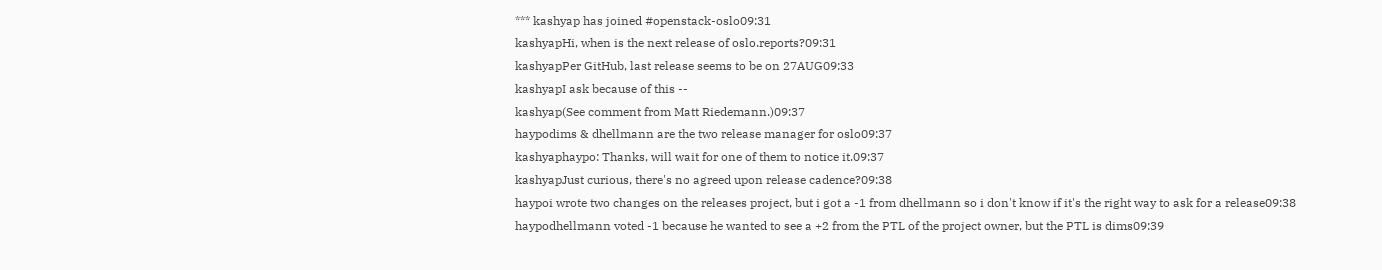*** kashyap has joined #openstack-oslo09:31
kashyapHi, when is the next release of oslo.reports?09:31
kashyapPer GitHub, last release seems to be on 27AUG09:33
kashyapI ask because of this --
kashyap(See comment from Matt Riedemann.)09:37
haypodims & dhellmann are the two release manager for oslo09:37
kashyaphaypo: Thanks, will wait for one of them to notice it.09:37
kashyapJust curious, there's no agreed upon release cadence?09:38
haypoi wrote two changes on the releases project, but i got a -1 from dhellmann so i don't know if it's the right way to ask for a release09:38
haypodhellmann voted -1 because he wanted to see a +2 from the PTL of the project owner, but the PTL is dims09:39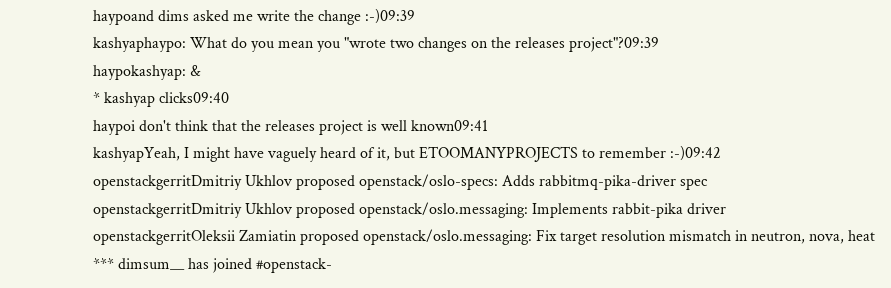haypoand dims asked me write the change :-)09:39
kashyaphaypo: What do you mean you "wrote two changes on the releases project"?09:39
haypokashyap: &
* kashyap clicks09:40
haypoi don't think that the releases project is well known09:41
kashyapYeah, I might have vaguely heard of it, but ETOOMANYPROJECTS to remember :-)09:42
openstackgerritDmitriy Ukhlov proposed openstack/oslo-specs: Adds rabbitmq-pika-driver spec
openstackgerritDmitriy Ukhlov proposed openstack/oslo.messaging: Implements rabbit-pika driver
openstackgerritOleksii Zamiatin proposed openstack/oslo.messaging: Fix target resolution mismatch in neutron, nova, heat
*** dimsum__ has joined #openstack-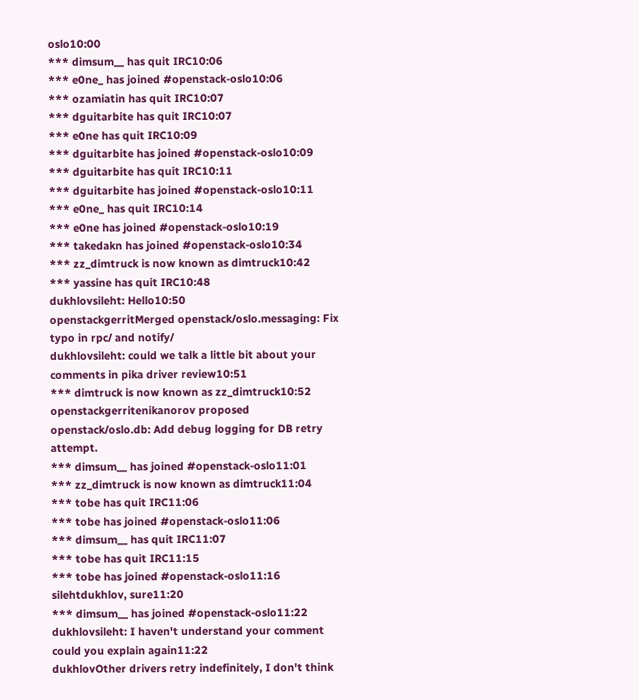oslo10:00
*** dimsum__ has quit IRC10:06
*** e0ne_ has joined #openstack-oslo10:06
*** ozamiatin has quit IRC10:07
*** dguitarbite has quit IRC10:07
*** e0ne has quit IRC10:09
*** dguitarbite has joined #openstack-oslo10:09
*** dguitarbite has quit IRC10:11
*** dguitarbite has joined #openstack-oslo10:11
*** e0ne_ has quit IRC10:14
*** e0ne has joined #openstack-oslo10:19
*** takedakn has joined #openstack-oslo10:34
*** zz_dimtruck is now known as dimtruck10:42
*** yassine has quit IRC10:48
dukhlovsileht: Hello10:50
openstackgerritMerged openstack/oslo.messaging: Fix typo in rpc/ and notify/
dukhlovsileht: could we talk a little bit about your comments in pika driver review10:51
*** dimtruck is now known as zz_dimtruck10:52
openstackgerritenikanorov proposed openstack/oslo.db: Add debug logging for DB retry attempt.
*** dimsum__ has joined #openstack-oslo11:01
*** zz_dimtruck is now known as dimtruck11:04
*** tobe has quit IRC11:06
*** tobe has joined #openstack-oslo11:06
*** dimsum__ has quit IRC11:07
*** tobe has quit IRC11:15
*** tobe has joined #openstack-oslo11:16
silehtdukhlov, sure11:20
*** dimsum__ has joined #openstack-oslo11:22
dukhlovsileht: I haven't understand your comment could you explain again11:22
dukhlovOther drivers retry indefinitely, I don't think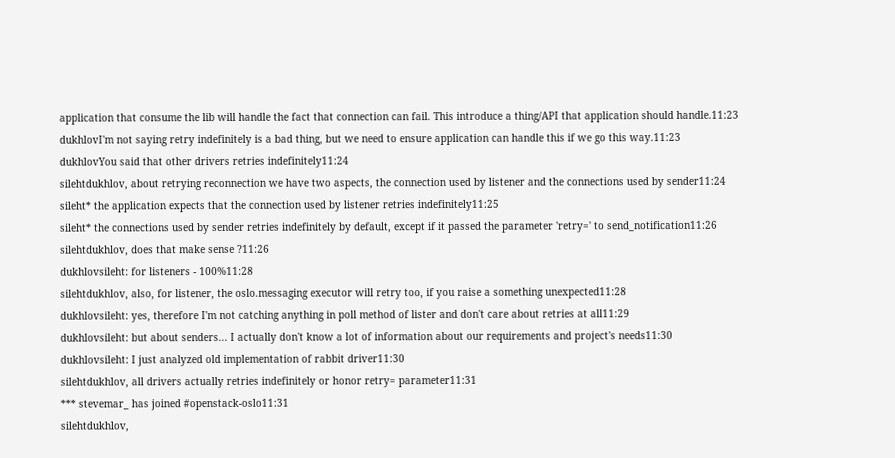application that consume the lib will handle the fact that connection can fail. This introduce a thing/API that application should handle.11:23
dukhlovI'm not saying retry indefinitely is a bad thing, but we need to ensure application can handle this if we go this way.11:23
dukhlovYou said that other drivers retries indefinitely11:24
silehtdukhlov, about retrying reconnection we have two aspects, the connection used by listener and the connections used by sender11:24
sileht* the application expects that the connection used by listener retries indefinitely11:25
sileht* the connections used by sender retries indefinitely by default, except if it passed the parameter 'retry=' to send_notification11:26
silehtdukhlov, does that make sense ?11:26
dukhlovsileht: for listeners - 100%11:28
silehtdukhlov, also, for listener, the oslo.messaging executor will retry too, if you raise a something unexpected11:28
dukhlovsileht: yes, therefore I'm not catching anything in poll method of lister and don't care about retries at all11:29
dukhlovsileht: but about senders... I actually don't know a lot of information about our requirements and project's needs11:30
dukhlovsileht: I just analyzed old implementation of rabbit driver11:30
silehtdukhlov, all drivers actually retries indefinitely or honor retry= parameter11:31
*** stevemar_ has joined #openstack-oslo11:31
silehtdukhlov,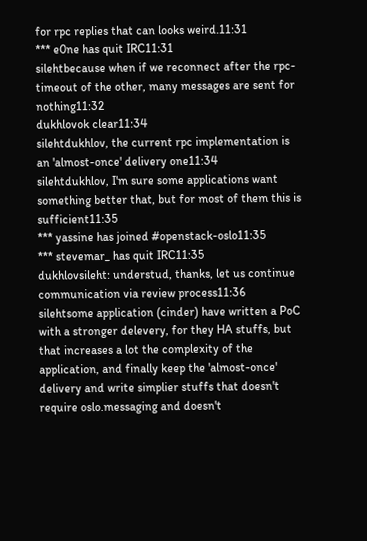for rpc replies that can looks weird.11:31
*** e0ne has quit IRC11:31
silehtbecause when if we reconnect after the rpc-timeout of the other, many messages are sent for nothing11:32
dukhlovok clear11:34
silehtdukhlov, the current rpc implementation is an 'almost-once' delivery one11:34
silehtdukhlov, I'm sure some applications want something better that, but for most of them this is sufficient11:35
*** yassine has joined #openstack-oslo11:35
*** stevemar_ has quit IRC11:35
dukhlovsileht: understud, thanks, let us continue communication via review process11:36
silehtsome application (cinder) have written a PoC with a stronger delevery, for they HA stuffs, but that increases a lot the complexity of the application, and finally keep the 'almost-once' delivery and write simplier stuffs that doesn't require oslo.messaging and doesn't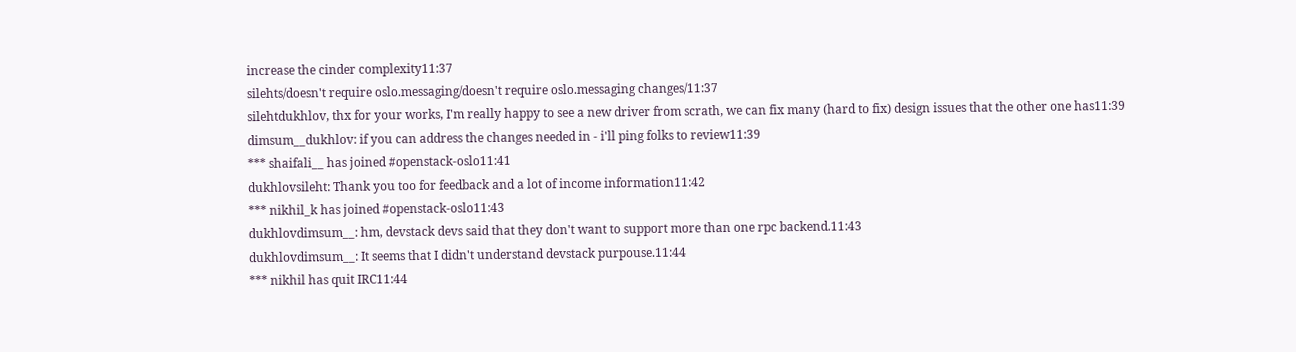increase the cinder complexity11:37
silehts/doesn't require oslo.messaging/doesn't require oslo.messaging changes/11:37
silehtdukhlov, thx for your works, I'm really happy to see a new driver from scrath, we can fix many (hard to fix) design issues that the other one has11:39
dimsum__dukhlov: if you can address the changes needed in - i'll ping folks to review11:39
*** shaifali__ has joined #openstack-oslo11:41
dukhlovsileht: Thank you too for feedback and a lot of income information11:42
*** nikhil_k has joined #openstack-oslo11:43
dukhlovdimsum__: hm, devstack devs said that they don't want to support more than one rpc backend.11:43
dukhlovdimsum__: It seems that I didn't understand devstack purpouse.11:44
*** nikhil has quit IRC11:44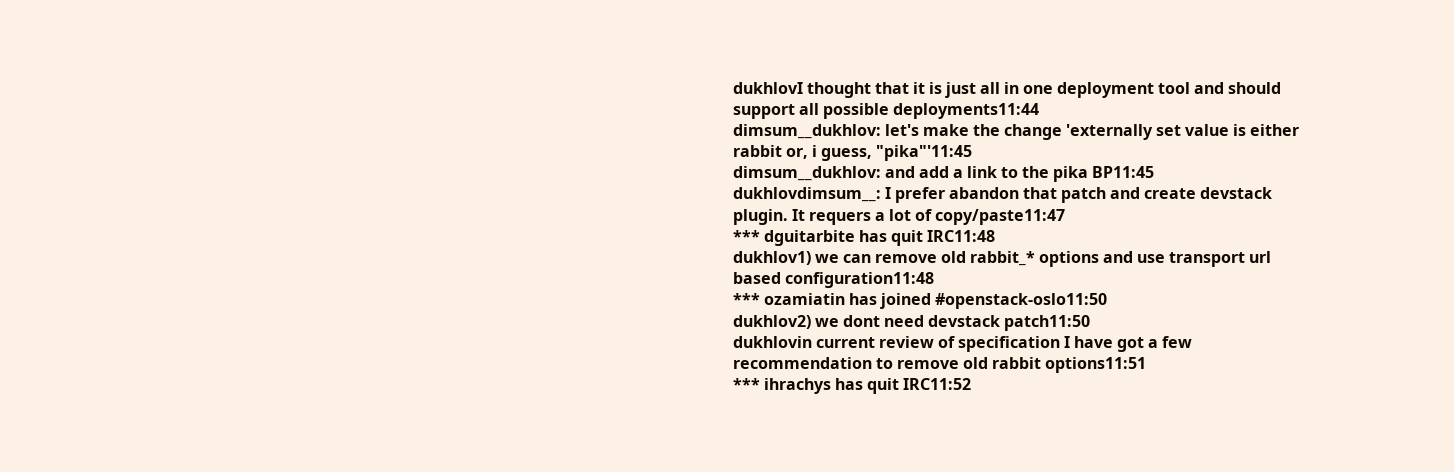dukhlovI thought that it is just all in one deployment tool and should support all possible deployments11:44
dimsum__dukhlov: let's make the change 'externally set value is either rabbit or, i guess, "pika"'11:45
dimsum__dukhlov: and add a link to the pika BP11:45
dukhlovdimsum__: I prefer abandon that patch and create devstack plugin. It requers a lot of copy/paste11:47
*** dguitarbite has quit IRC11:48
dukhlov1) we can remove old rabbit_* options and use transport url based configuration11:48
*** ozamiatin has joined #openstack-oslo11:50
dukhlov2) we dont need devstack patch11:50
dukhlovin current review of specification I have got a few recommendation to remove old rabbit options11:51
*** ihrachys has quit IRC11:52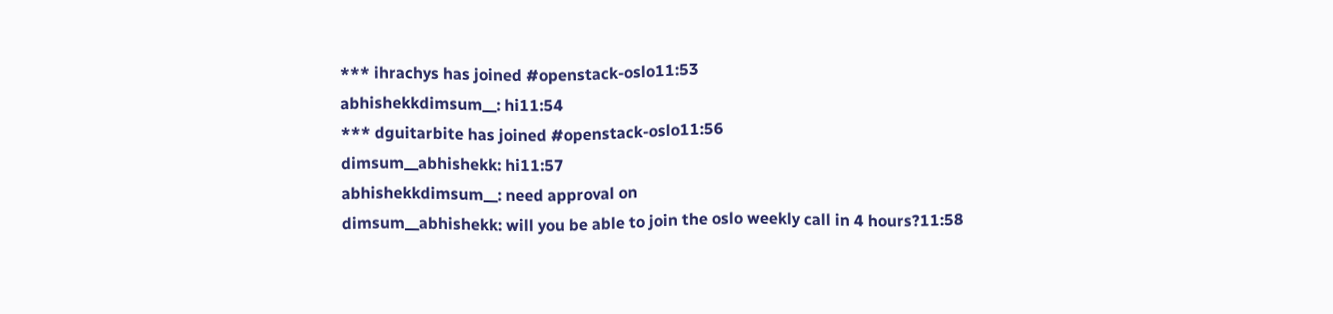*** ihrachys has joined #openstack-oslo11:53
abhishekkdimsum__: hi11:54
*** dguitarbite has joined #openstack-oslo11:56
dimsum__abhishekk: hi11:57
abhishekkdimsum__: need approval on
dimsum__abhishekk: will you be able to join the oslo weekly call in 4 hours?11:58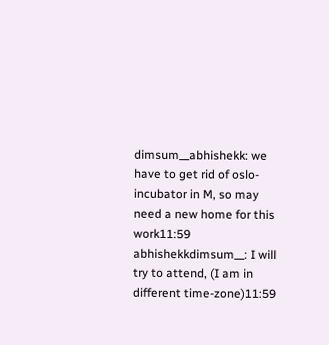dimsum__abhishekk: we have to get rid of oslo-incubator in M, so may need a new home for this work11:59
abhishekkdimsum__: I will try to attend, (I am in different time-zone)11:59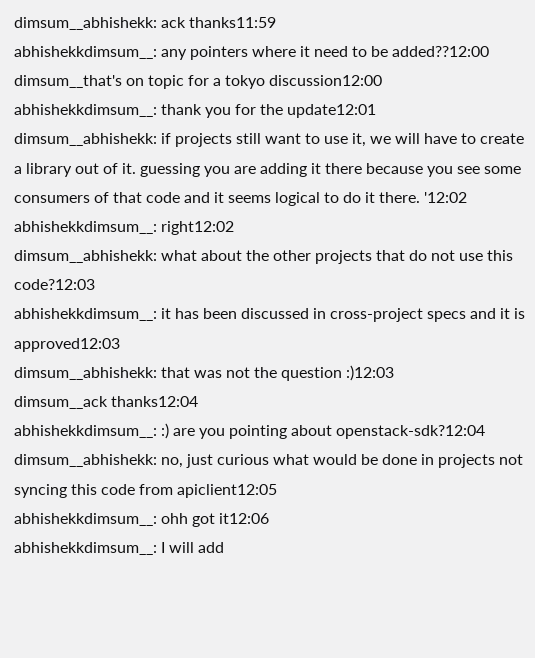dimsum__abhishekk: ack thanks11:59
abhishekkdimsum__: any pointers where it need to be added??12:00
dimsum__that's on topic for a tokyo discussion12:00
abhishekkdimsum__: thank you for the update12:01
dimsum__abhishekk: if projects still want to use it, we will have to create a library out of it. guessing you are adding it there because you see some consumers of that code and it seems logical to do it there. '12:02
abhishekkdimsum__: right12:02
dimsum__abhishekk: what about the other projects that do not use this code?12:03
abhishekkdimsum__: it has been discussed in cross-project specs and it is approved12:03
dimsum__abhishekk: that was not the question :)12:03
dimsum__ack thanks12:04
abhishekkdimsum__: :) are you pointing about openstack-sdk?12:04
dimsum__abhishekk: no, just curious what would be done in projects not syncing this code from apiclient12:05
abhishekkdimsum__: ohh got it12:06
abhishekkdimsum__: I will add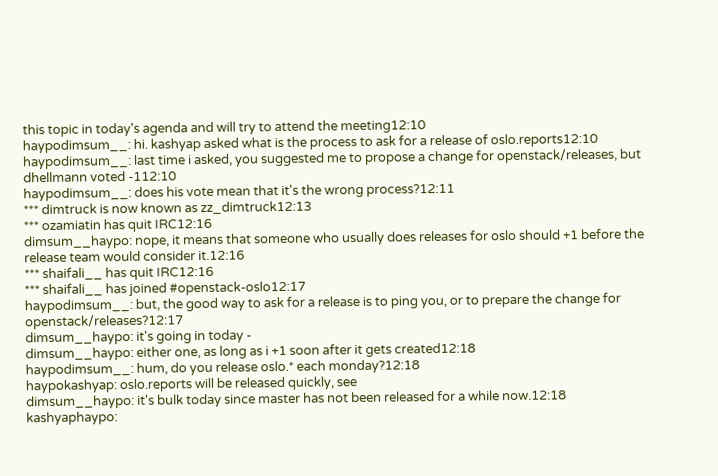this topic in today's agenda and will try to attend the meeting12:10
haypodimsum__: hi. kashyap asked what is the process to ask for a release of oslo.reports12:10
haypodimsum__: last time i asked, you suggested me to propose a change for openstack/releases, but dhellmann voted -112:10
haypodimsum__: does his vote mean that it's the wrong process?12:11
*** dimtruck is now known as zz_dimtruck12:13
*** ozamiatin has quit IRC12:16
dimsum__haypo: nope, it means that someone who usually does releases for oslo should +1 before the release team would consider it.12:16
*** shaifali__ has quit IRC12:16
*** shaifali__ has joined #openstack-oslo12:17
haypodimsum__: but, the good way to ask for a release is to ping you, or to prepare the change for openstack/releases?12:17
dimsum__haypo: it's going in today -
dimsum__haypo: either one, as long as i +1 soon after it gets created12:18
haypodimsum__: hum, do you release oslo.* each monday?12:18
haypokashyap: oslo.reports will be released quickly, see
dimsum__haypo: it's bulk today since master has not been released for a while now.12:18
kashyaphaypo: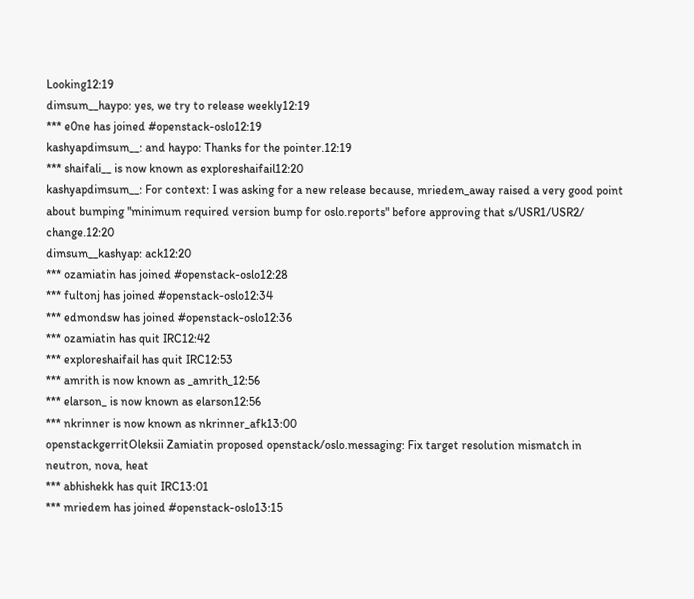Looking12:19
dimsum__haypo: yes, we try to release weekly12:19
*** e0ne has joined #openstack-oslo12:19
kashyapdimsum__: and haypo: Thanks for the pointer.12:19
*** shaifali__ is now known as exploreshaifail12:20
kashyapdimsum__: For context: I was asking for a new release because, mriedem_away raised a very good point about bumping "minimum required version bump for oslo.reports" before approving that s/USR1/USR2/ change.12:20
dimsum__kashyap: ack12:20
*** ozamiatin has joined #openstack-oslo12:28
*** fultonj has joined #openstack-oslo12:34
*** edmondsw has joined #openstack-oslo12:36
*** ozamiatin has quit IRC12:42
*** exploreshaifail has quit IRC12:53
*** amrith is now known as _amrith_12:56
*** elarson_ is now known as elarson12:56
*** nkrinner is now known as nkrinner_afk13:00
openstackgerritOleksii Zamiatin proposed openstack/oslo.messaging: Fix target resolution mismatch in neutron, nova, heat
*** abhishekk has quit IRC13:01
*** mriedem has joined #openstack-oslo13:15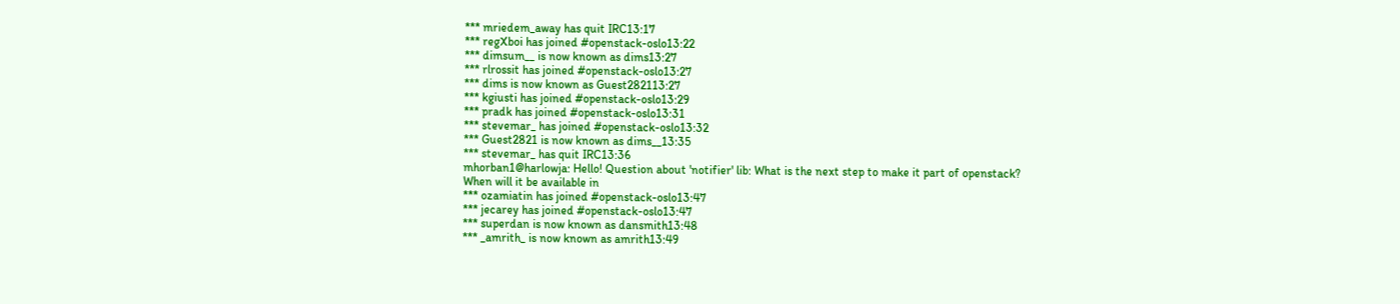*** mriedem_away has quit IRC13:17
*** regXboi has joined #openstack-oslo13:22
*** dimsum__ is now known as dims13:27
*** rlrossit has joined #openstack-oslo13:27
*** dims is now known as Guest282113:27
*** kgiusti has joined #openstack-oslo13:29
*** pradk has joined #openstack-oslo13:31
*** stevemar_ has joined #openstack-oslo13:32
*** Guest2821 is now known as dims__13:35
*** stevemar_ has quit IRC13:36
mhorban1@harlowja: Hello! Question about 'notifier' lib: What is the next step to make it part of openstack? When will it be available in
*** ozamiatin has joined #openstack-oslo13:47
*** jecarey has joined #openstack-oslo13:47
*** superdan is now known as dansmith13:48
*** _amrith_ is now known as amrith13:49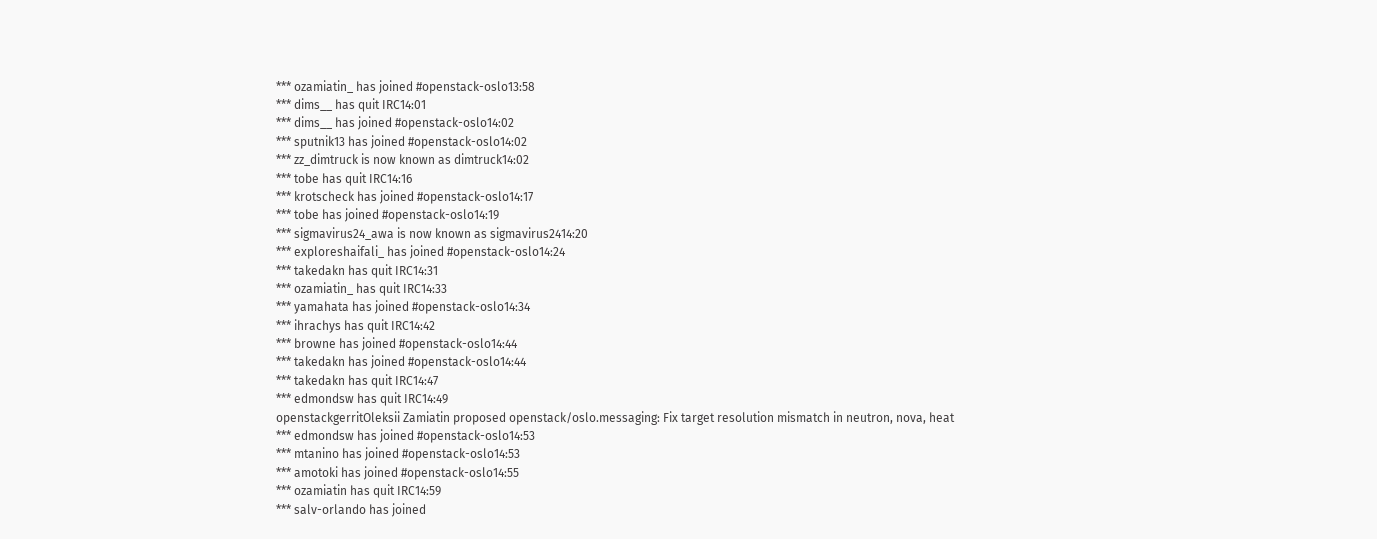*** ozamiatin_ has joined #openstack-oslo13:58
*** dims__ has quit IRC14:01
*** dims__ has joined #openstack-oslo14:02
*** sputnik13 has joined #openstack-oslo14:02
*** zz_dimtruck is now known as dimtruck14:02
*** tobe has quit IRC14:16
*** krotscheck has joined #openstack-oslo14:17
*** tobe has joined #openstack-oslo14:19
*** sigmavirus24_awa is now known as sigmavirus2414:20
*** exploreshaifali_ has joined #openstack-oslo14:24
*** takedakn has quit IRC14:31
*** ozamiatin_ has quit IRC14:33
*** yamahata has joined #openstack-oslo14:34
*** ihrachys has quit IRC14:42
*** browne has joined #openstack-oslo14:44
*** takedakn has joined #openstack-oslo14:44
*** takedakn has quit IRC14:47
*** edmondsw has quit IRC14:49
openstackgerritOleksii Zamiatin proposed openstack/oslo.messaging: Fix target resolution mismatch in neutron, nova, heat
*** edmondsw has joined #openstack-oslo14:53
*** mtanino has joined #openstack-oslo14:53
*** amotoki has joined #openstack-oslo14:55
*** ozamiatin has quit IRC14:59
*** salv-orlando has joined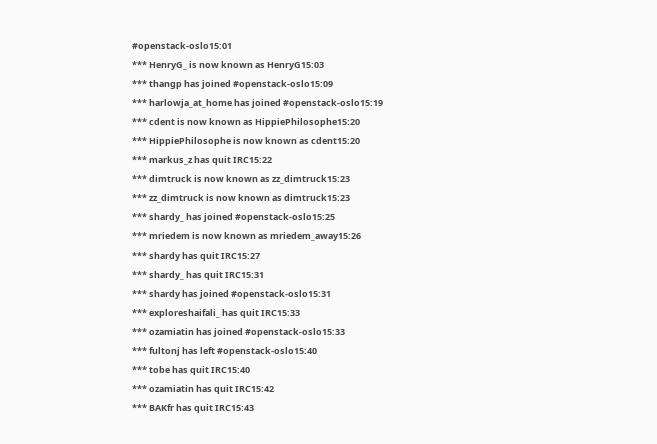#openstack-oslo15:01
*** HenryG_ is now known as HenryG15:03
*** thangp has joined #openstack-oslo15:09
*** harlowja_at_home has joined #openstack-oslo15:19
*** cdent is now known as HippiePhilosophe15:20
*** HippiePhilosophe is now known as cdent15:20
*** markus_z has quit IRC15:22
*** dimtruck is now known as zz_dimtruck15:23
*** zz_dimtruck is now known as dimtruck15:23
*** shardy_ has joined #openstack-oslo15:25
*** mriedem is now known as mriedem_away15:26
*** shardy has quit IRC15:27
*** shardy_ has quit IRC15:31
*** shardy has joined #openstack-oslo15:31
*** exploreshaifali_ has quit IRC15:33
*** ozamiatin has joined #openstack-oslo15:33
*** fultonj has left #openstack-oslo15:40
*** tobe has quit IRC15:40
*** ozamiatin has quit IRC15:42
*** BAKfr has quit IRC15:43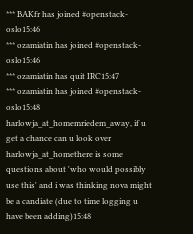*** BAKfr has joined #openstack-oslo15:46
*** ozamiatin has joined #openstack-oslo15:46
*** ozamiatin has quit IRC15:47
*** ozamiatin has joined #openstack-oslo15:48
harlowja_at_homemriedem_away, if u get a chance can u look over
harlowja_at_homethere is some questions about 'who would possibly use this' and i was thinking nova might be a candiate (due to time logging u have been adding)15:48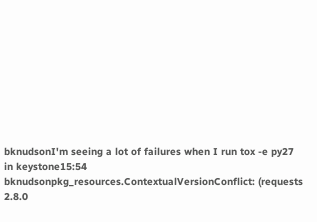bknudsonI'm seeing a lot of failures when I run tox -e py27 in keystone15:54
bknudsonpkg_resources.ContextualVersionConflict: (requests 2.8.0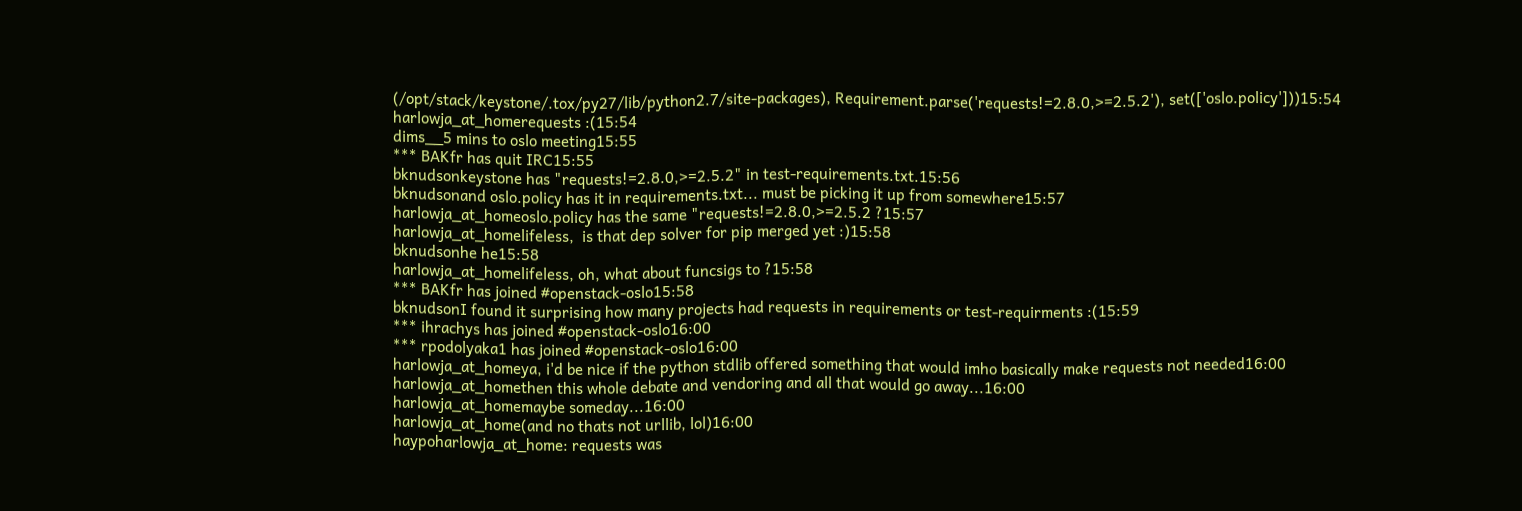(/opt/stack/keystone/.tox/py27/lib/python2.7/site-packages), Requirement.parse('requests!=2.8.0,>=2.5.2'), set(['oslo.policy']))15:54
harlowja_at_homerequests :(15:54
dims__5 mins to oslo meeting15:55
*** BAKfr has quit IRC15:55
bknudsonkeystone has "requests!=2.8.0,>=2.5.2" in test-requirements.txt.15:56
bknudsonand oslo.policy has it in requirements.txt... must be picking it up from somewhere15:57
harlowja_at_homeoslo.policy has the same "requests!=2.8.0,>=2.5.2 ?15:57
harlowja_at_homelifeless,  is that dep solver for pip merged yet :)15:58
bknudsonhe he15:58
harlowja_at_homelifeless, oh, what about funcsigs to ?15:58
*** BAKfr has joined #openstack-oslo15:58
bknudsonI found it surprising how many projects had requests in requirements or test-requirments :(15:59
*** ihrachys has joined #openstack-oslo16:00
*** rpodolyaka1 has joined #openstack-oslo16:00
harlowja_at_homeya, i'd be nice if the python stdlib offered something that would imho basically make requests not needed16:00
harlowja_at_homethen this whole debate and vendoring and all that would go away...16:00
harlowja_at_homemaybe someday...16:00
harlowja_at_home(and no thats not urllib, lol)16:00
haypoharlowja_at_home: requests was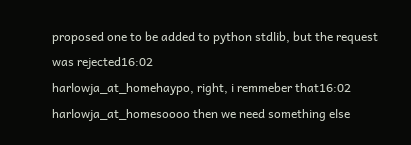proposed one to be added to python stdlib, but the request was rejected16:02
harlowja_at_homehaypo, right, i remmeber that16:02
harlowja_at_homesoooo then we need something else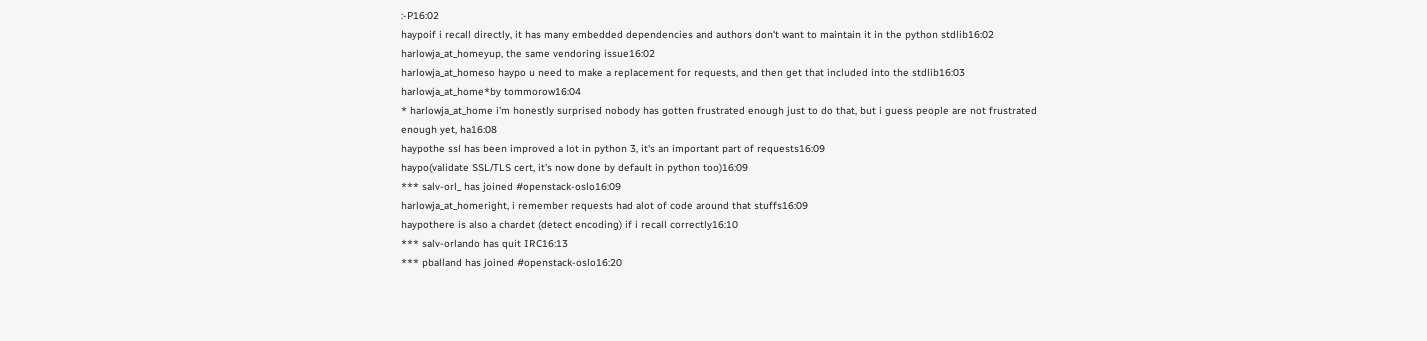:-P16:02
haypoif i recall directly, it has many embedded dependencies and authors don't want to maintain it in the python stdlib16:02
harlowja_at_homeyup, the same vendoring issue16:02
harlowja_at_homeso haypo u need to make a replacement for requests, and then get that included into the stdlib16:03
harlowja_at_home*by tommorow16:04
* harlowja_at_home i'm honestly surprised nobody has gotten frustrated enough just to do that, but i guess people are not frustrated enough yet, ha16:08
haypothe ssl has been improved a lot in python 3, it's an important part of requests16:09
haypo(validate SSL/TLS cert, it's now done by default in python too)16:09
*** salv-orl_ has joined #openstack-oslo16:09
harlowja_at_homeright, i remember requests had alot of code around that stuffs16:09
haypothere is also a chardet (detect encoding) if i recall correctly16:10
*** salv-orlando has quit IRC16:13
*** pballand has joined #openstack-oslo16:20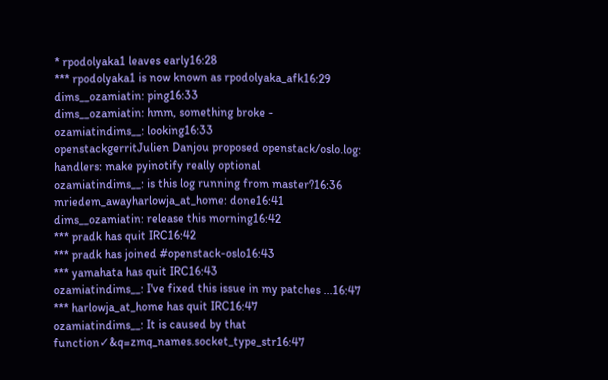* rpodolyaka1 leaves early16:28
*** rpodolyaka1 is now known as rpodolyaka_afk16:29
dims__ozamiatin: ping16:33
dims__ozamiatin: hmm, something broke -
ozamiatindims__: looking16:33
openstackgerritJulien Danjou proposed openstack/oslo.log: handlers: make pyinotify really optional
ozamiatindims__: is this log running from master?16:36
mriedem_awayharlowja_at_home: done16:41
dims__ozamiatin: release this morning16:42
*** pradk has quit IRC16:42
*** pradk has joined #openstack-oslo16:43
*** yamahata has quit IRC16:43
ozamiatindims__: I've fixed this issue in my patches ...16:47
*** harlowja_at_home has quit IRC16:47
ozamiatindims__: It is caused by that function✓&q=zmq_names.socket_type_str16:47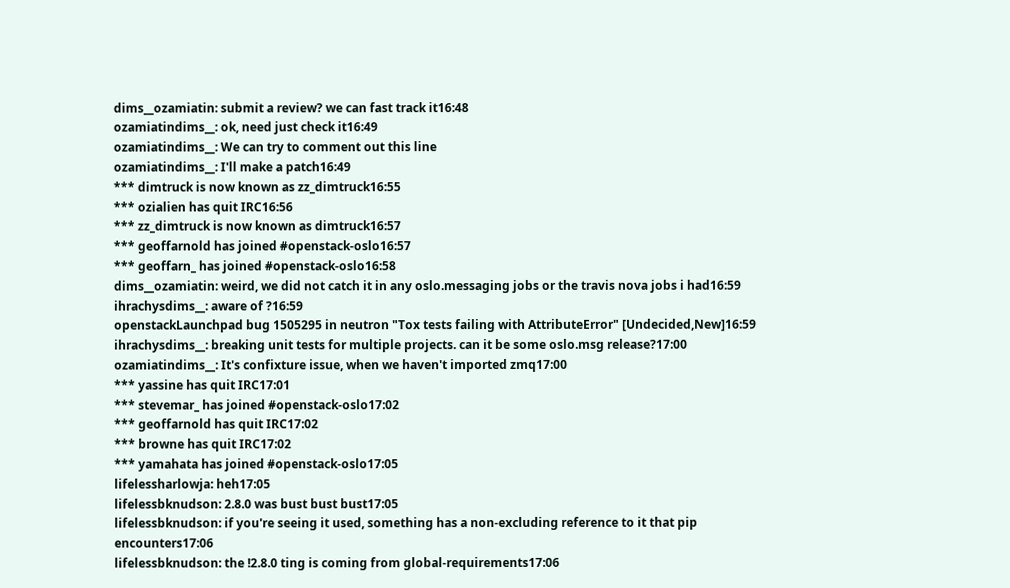dims__ozamiatin: submit a review? we can fast track it16:48
ozamiatindims__: ok, need just check it16:49
ozamiatindims__: We can try to comment out this line
ozamiatindims__: I'll make a patch16:49
*** dimtruck is now known as zz_dimtruck16:55
*** ozialien has quit IRC16:56
*** zz_dimtruck is now known as dimtruck16:57
*** geoffarnold has joined #openstack-oslo16:57
*** geoffarn_ has joined #openstack-oslo16:58
dims__ozamiatin: weird, we did not catch it in any oslo.messaging jobs or the travis nova jobs i had16:59
ihrachysdims__: aware of ?16:59
openstackLaunchpad bug 1505295 in neutron "Tox tests failing with AttributeError" [Undecided,New]16:59
ihrachysdims__: breaking unit tests for multiple projects. can it be some oslo.msg release?17:00
ozamiatindims__: It's confixture issue, when we haven't imported zmq17:00
*** yassine has quit IRC17:01
*** stevemar_ has joined #openstack-oslo17:02
*** geoffarnold has quit IRC17:02
*** browne has quit IRC17:02
*** yamahata has joined #openstack-oslo17:05
lifelessharlowja: heh17:05
lifelessbknudson: 2.8.0 was bust bust bust17:05
lifelessbknudson: if you're seeing it used, something has a non-excluding reference to it that pip encounters17:06
lifelessbknudson: the !2.8.0 ting is coming from global-requirements17:06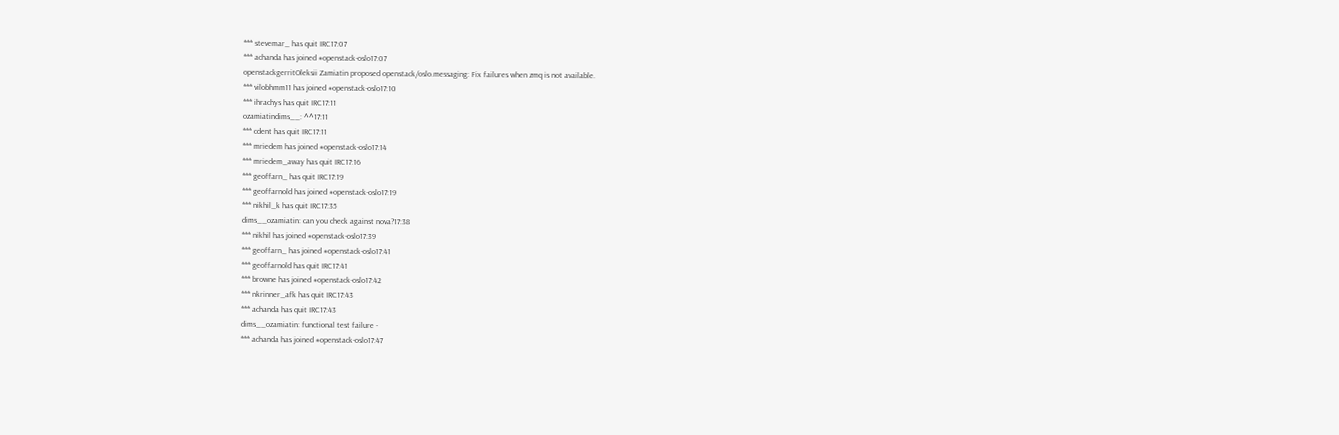*** stevemar_ has quit IRC17:07
*** achanda has joined #openstack-oslo17:07
openstackgerritOleksii Zamiatin proposed openstack/oslo.messaging: Fix failures when zmq is not available.
*** vilobhmm11 has joined #openstack-oslo17:10
*** ihrachys has quit IRC17:11
ozamiatindims__: ^^17:11
*** cdent has quit IRC17:11
*** mriedem has joined #openstack-oslo17:14
*** mriedem_away has quit IRC17:16
*** geoffarn_ has quit IRC17:19
*** geoffarnold has joined #openstack-oslo17:19
*** nikhil_k has quit IRC17:35
dims__ozamiatin: can you check against nova?17:38
*** nikhil has joined #openstack-oslo17:39
*** geoffarn_ has joined #openstack-oslo17:41
*** geoffarnold has quit IRC17:41
*** browne has joined #openstack-oslo17:42
*** nkrinner_afk has quit IRC17:43
*** achanda has quit IRC17:43
dims__ozamiatin: functional test failure -
*** achanda has joined #openstack-oslo17:47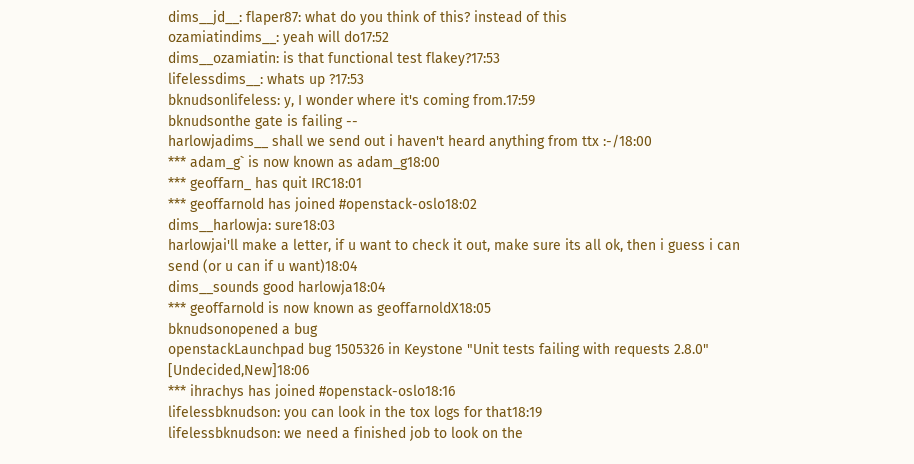dims__jd__: flaper87: what do you think of this? instead of this
ozamiatindims__: yeah will do17:52
dims__ozamiatin: is that functional test flakey?17:53
lifelessdims__: whats up ?17:53
bknudsonlifeless: y, I wonder where it's coming from.17:59
bknudsonthe gate is failing --
harlowjadims__ shall we send out i haven't heard anything from ttx :-/18:00
*** adam_g` is now known as adam_g18:00
*** geoffarn_ has quit IRC18:01
*** geoffarnold has joined #openstack-oslo18:02
dims__harlowja: sure18:03
harlowjai'll make a letter, if u want to check it out, make sure its all ok, then i guess i can send (or u can if u want)18:04
dims__sounds good harlowja18:04
*** geoffarnold is now known as geoffarnoldX18:05
bknudsonopened a bug
openstackLaunchpad bug 1505326 in Keystone "Unit tests failing with requests 2.8.0" [Undecided,New]18:06
*** ihrachys has joined #openstack-oslo18:16
lifelessbknudson: you can look in the tox logs for that18:19
lifelessbknudson: we need a finished job to look on the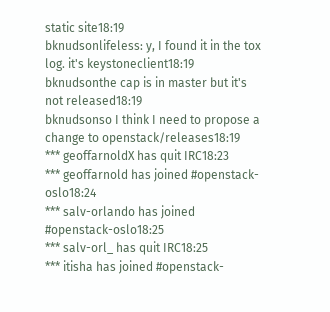static site18:19
bknudsonlifeless: y, I found it in the tox log. it's keystoneclient18:19
bknudsonthe cap is in master but it's not released18:19
bknudsonso I think I need to propose a change to openstack/releases18:19
*** geoffarnoldX has quit IRC18:23
*** geoffarnold has joined #openstack-oslo18:24
*** salv-orlando has joined #openstack-oslo18:25
*** salv-orl_ has quit IRC18:25
*** itisha has joined #openstack-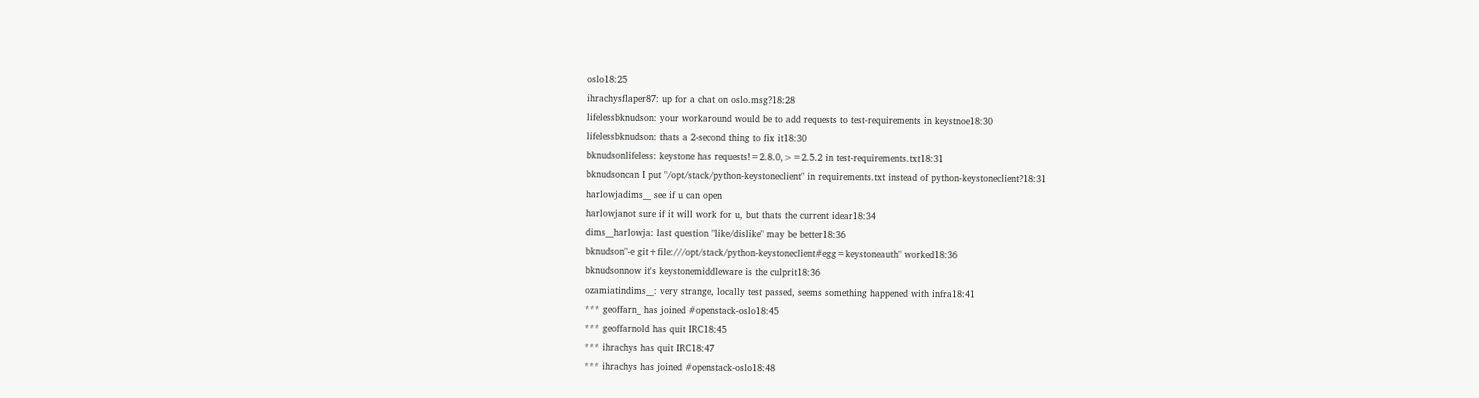oslo18:25
ihrachysflaper87: up for a chat on oslo.msg?18:28
lifelessbknudson: your workaround would be to add requests to test-requirements in keystnoe18:30
lifelessbknudson: thats a 2-second thing to fix it18:30
bknudsonlifeless: keystone has requests!=2.8.0,>=2.5.2 in test-requirements.txt18:31
bknudsoncan I put "/opt/stack/python-keystoneclient" in requirements.txt instead of python-keystoneclient?18:31
harlowjadims__ see if u can open
harlowjanot sure if it will work for u, but thats the current idear18:34
dims__harlowja: last question "like/dislike" may be better18:36
bknudson"-e git+file:///opt/stack/python-keystoneclient#egg=keystoneauth" worked18:36
bknudsonnow it's keystonemiddleware is the culprit18:36
ozamiatindims__: very strange, locally test passed, seems something happened with infra18:41
*** geoffarn_ has joined #openstack-oslo18:45
*** geoffarnold has quit IRC18:45
*** ihrachys has quit IRC18:47
*** ihrachys has joined #openstack-oslo18:48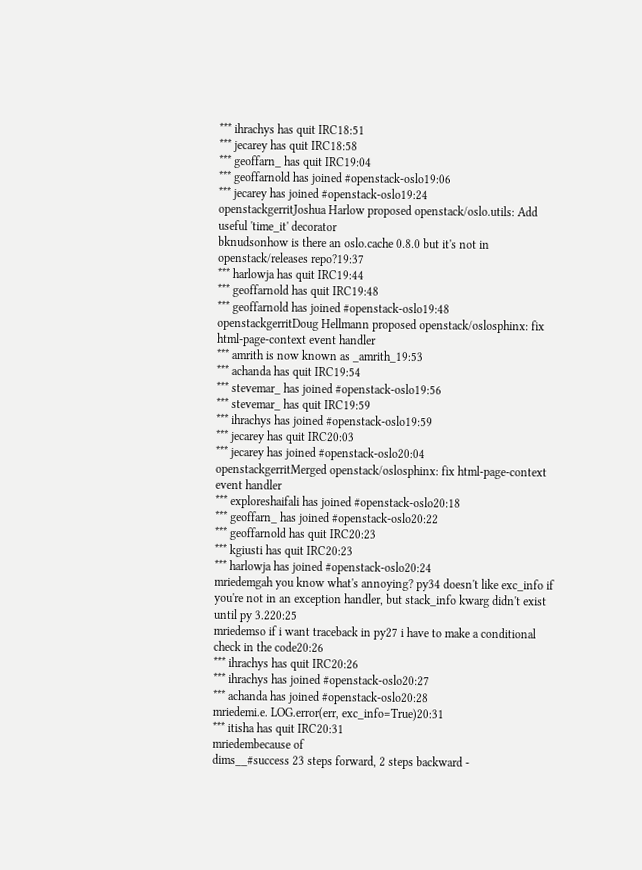*** ihrachys has quit IRC18:51
*** jecarey has quit IRC18:58
*** geoffarn_ has quit IRC19:04
*** geoffarnold has joined #openstack-oslo19:06
*** jecarey has joined #openstack-oslo19:24
openstackgerritJoshua Harlow proposed openstack/oslo.utils: Add useful 'time_it' decorator
bknudsonhow is there an oslo.cache 0.8.0 but it's not in openstack/releases repo?19:37
*** harlowja has quit IRC19:44
*** geoffarnold has quit IRC19:48
*** geoffarnold has joined #openstack-oslo19:48
openstackgerritDoug Hellmann proposed openstack/oslosphinx: fix html-page-context event handler
*** amrith is now known as _amrith_19:53
*** achanda has quit IRC19:54
*** stevemar_ has joined #openstack-oslo19:56
*** stevemar_ has quit IRC19:59
*** ihrachys has joined #openstack-oslo19:59
*** jecarey has quit IRC20:03
*** jecarey has joined #openstack-oslo20:04
openstackgerritMerged openstack/oslosphinx: fix html-page-context event handler
*** exploreshaifali has joined #openstack-oslo20:18
*** geoffarn_ has joined #openstack-oslo20:22
*** geoffarnold has quit IRC20:23
*** kgiusti has quit IRC20:23
*** harlowja has joined #openstack-oslo20:24
mriedemgah you know what's annoying? py34 doesn't like exc_info if you're not in an exception handler, but stack_info kwarg didn't exist until py 3.220:25
mriedemso if i want traceback in py27 i have to make a conditional check in the code20:26
*** ihrachys has quit IRC20:26
*** ihrachys has joined #openstack-oslo20:27
*** achanda has joined #openstack-oslo20:28
mriedemi.e. LOG.error(err, exc_info=True)20:31
*** itisha has quit IRC20:31
mriedembecause of
dims__#success 23 steps forward, 2 steps backward -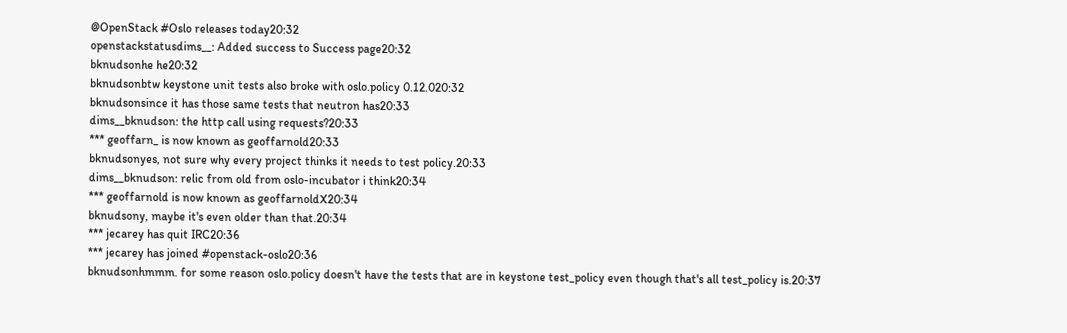@OpenStack #Oslo releases today20:32
openstackstatusdims__: Added success to Success page20:32
bknudsonhe he20:32
bknudsonbtw keystone unit tests also broke with oslo.policy 0.12.020:32
bknudsonsince it has those same tests that neutron has20:33
dims__bknudson: the http call using requests?20:33
*** geoffarn_ is now known as geoffarnold20:33
bknudsonyes, not sure why every project thinks it needs to test policy.20:33
dims__bknudson: relic from old from oslo-incubator i think20:34
*** geoffarnold is now known as geoffarnoldX20:34
bknudsony, maybe it's even older than that.20:34
*** jecarey has quit IRC20:36
*** jecarey has joined #openstack-oslo20:36
bknudsonhmmm. for some reason oslo.policy doesn't have the tests that are in keystone test_policy even though that's all test_policy is.20:37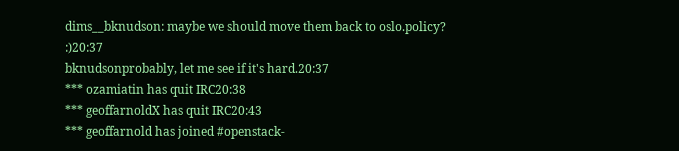dims__bknudson: maybe we should move them back to oslo.policy? :)20:37
bknudsonprobably, let me see if it's hard.20:37
*** ozamiatin has quit IRC20:38
*** geoffarnoldX has quit IRC20:43
*** geoffarnold has joined #openstack-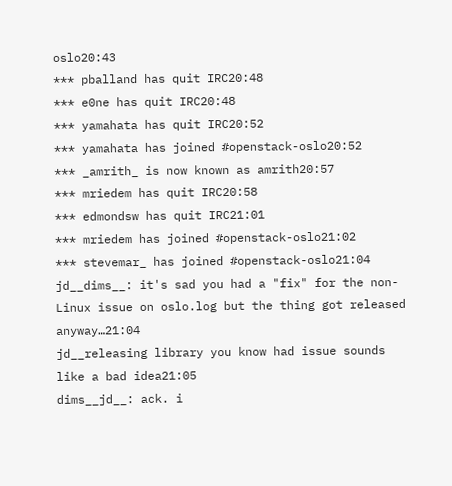oslo20:43
*** pballand has quit IRC20:48
*** e0ne has quit IRC20:48
*** yamahata has quit IRC20:52
*** yamahata has joined #openstack-oslo20:52
*** _amrith_ is now known as amrith20:57
*** mriedem has quit IRC20:58
*** edmondsw has quit IRC21:01
*** mriedem has joined #openstack-oslo21:02
*** stevemar_ has joined #openstack-oslo21:04
jd__dims__: it's sad you had a "fix" for the non-Linux issue on oslo.log but the thing got released anyway…21:04
jd__releasing library you know had issue sounds like a bad idea21:05
dims__jd__: ack. i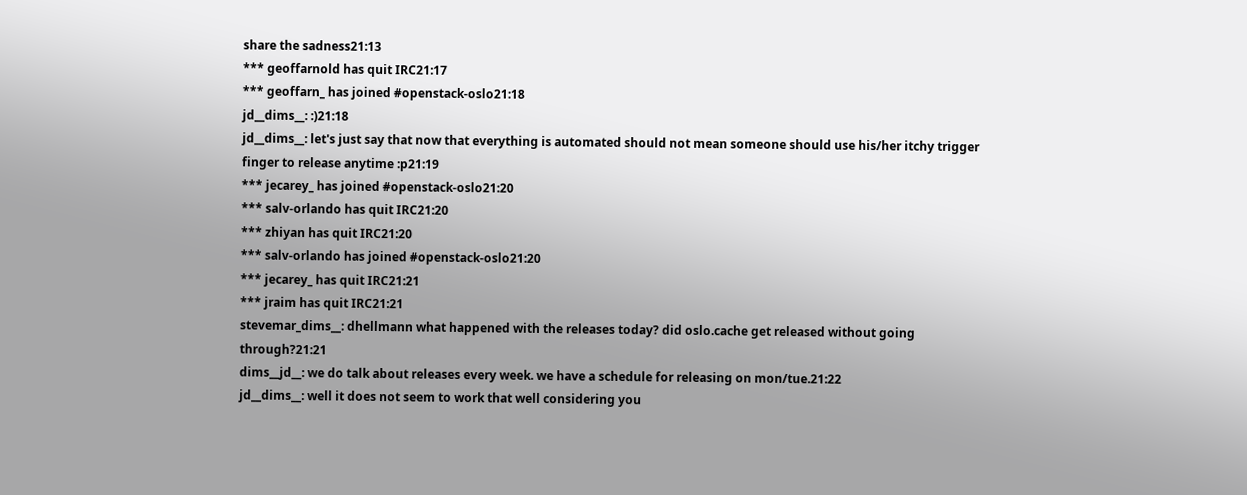share the sadness21:13
*** geoffarnold has quit IRC21:17
*** geoffarn_ has joined #openstack-oslo21:18
jd__dims__: :)21:18
jd__dims__: let's just say that now that everything is automated should not mean someone should use his/her itchy trigger finger to release anytime :p21:19
*** jecarey_ has joined #openstack-oslo21:20
*** salv-orlando has quit IRC21:20
*** zhiyan has quit IRC21:20
*** salv-orlando has joined #openstack-oslo21:20
*** jecarey_ has quit IRC21:21
*** jraim has quit IRC21:21
stevemar_dims__: dhellmann what happened with the releases today? did oslo.cache get released without going through?21:21
dims__jd__: we do talk about releases every week. we have a schedule for releasing on mon/tue.21:22
jd__dims__: well it does not seem to work that well considering you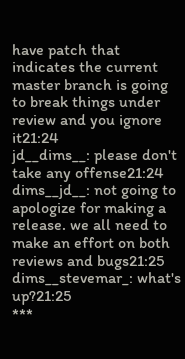have patch that indicates the current master branch is going to break things under review and you ignore it21:24
jd__dims__: please don't take any offense21:24
dims__jd__: not going to apologize for making a release. we all need to make an effort on both reviews and bugs21:25
dims__stevemar_: what's up?21:25
***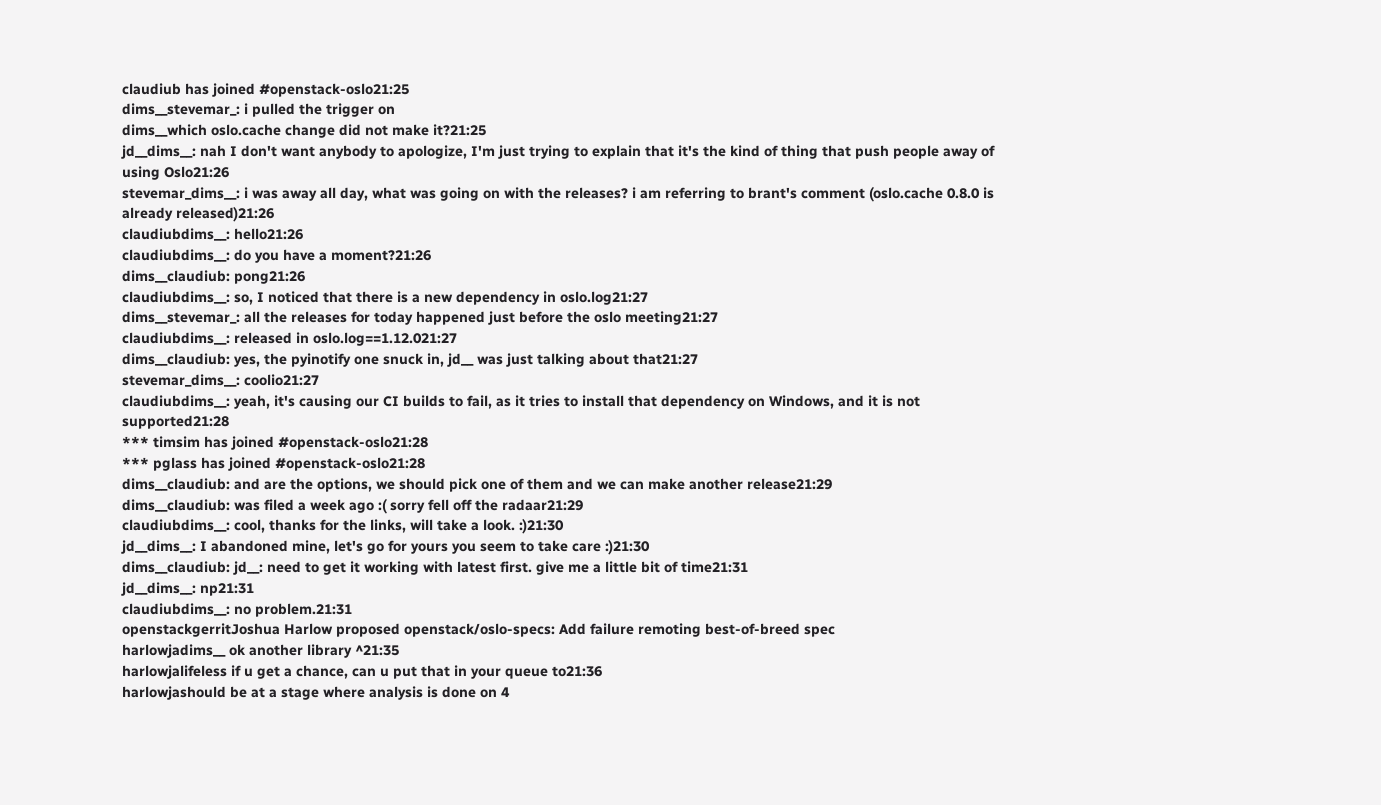claudiub has joined #openstack-oslo21:25
dims__stevemar_: i pulled the trigger on
dims__which oslo.cache change did not make it?21:25
jd__dims__: nah I don't want anybody to apologize, I'm just trying to explain that it's the kind of thing that push people away of using Oslo21:26
stevemar_dims__: i was away all day, what was going on with the releases? i am referring to brant's comment (oslo.cache 0.8.0 is already released)21:26
claudiubdims__: hello21:26
claudiubdims__: do you have a moment?21:26
dims__claudiub: pong21:26
claudiubdims__: so, I noticed that there is a new dependency in oslo.log21:27
dims__stevemar_: all the releases for today happened just before the oslo meeting21:27
claudiubdims__: released in oslo.log==1.12.021:27
dims__claudiub: yes, the pyinotify one snuck in, jd__ was just talking about that21:27
stevemar_dims__: coolio21:27
claudiubdims__: yeah, it's causing our CI builds to fail, as it tries to install that dependency on Windows, and it is not supported21:28
*** timsim has joined #openstack-oslo21:28
*** pglass has joined #openstack-oslo21:28
dims__claudiub: and are the options, we should pick one of them and we can make another release21:29
dims__claudiub: was filed a week ago :( sorry fell off the radaar21:29
claudiubdims__: cool, thanks for the links, will take a look. :)21:30
jd__dims__: I abandoned mine, let's go for yours you seem to take care :)21:30
dims__claudiub: jd__: need to get it working with latest first. give me a little bit of time21:31
jd__dims__: np21:31
claudiubdims__: no problem.21:31
openstackgerritJoshua Harlow proposed openstack/oslo-specs: Add failure remoting best-of-breed spec
harlowjadims__ ok another library ^21:35
harlowjalifeless if u get a chance, can u put that in your queue to21:36
harlowjashould be at a stage where analysis is done on 4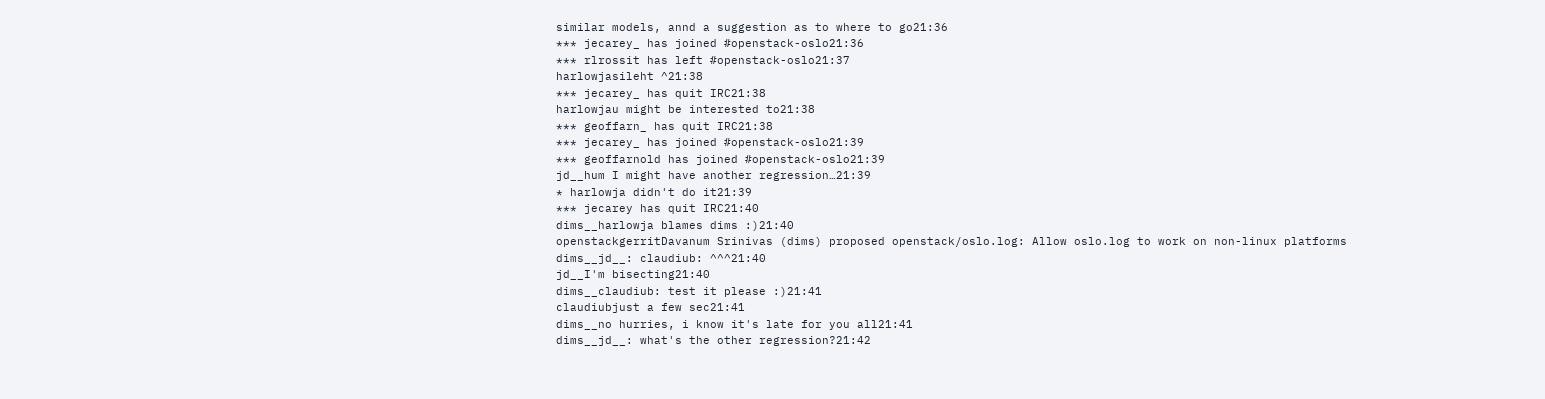similar models, annd a suggestion as to where to go21:36
*** jecarey_ has joined #openstack-oslo21:36
*** rlrossit has left #openstack-oslo21:37
harlowjasileht ^21:38
*** jecarey_ has quit IRC21:38
harlowjau might be interested to21:38
*** geoffarn_ has quit IRC21:38
*** jecarey_ has joined #openstack-oslo21:39
*** geoffarnold has joined #openstack-oslo21:39
jd__hum I might have another regression…21:39
* harlowja didn't do it21:39
*** jecarey has quit IRC21:40
dims__harlowja blames dims :)21:40
openstackgerritDavanum Srinivas (dims) proposed openstack/oslo.log: Allow oslo.log to work on non-linux platforms
dims__jd__: claudiub: ^^^21:40
jd__I'm bisecting21:40
dims__claudiub: test it please :)21:41
claudiubjust a few sec21:41
dims__no hurries, i know it's late for you all21:41
dims__jd__: what's the other regression?21:42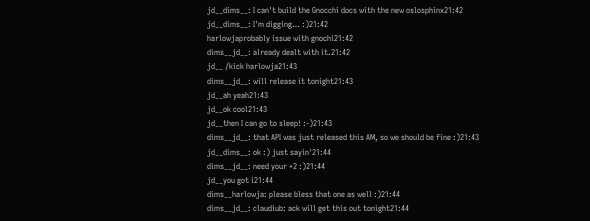jd__dims__: I can't build the Gnocchi docs with the new oslosphinx21:42
jd__dims__: I'm digging… :)21:42
harlowjaprobably issue with gnochi21:42
dims__jd__: already dealt with it.21:42
jd__ /kick harlowja21:43
dims__jd__: will release it tonight21:43
jd__ah yeah21:43
jd__ok cool21:43
jd__then I can go to sleep! :-)21:43
dims__jd__: that API was just released this AM, so we should be fine :)21:43
jd__dims__: ok :) just sayin'21:44
dims__jd__: need your +2 :)21:44
jd__you got i21:44
dims__harlowja: please bless that one as well :)21:44
dims__jd__: claudiub: ack will get this out tonight21:44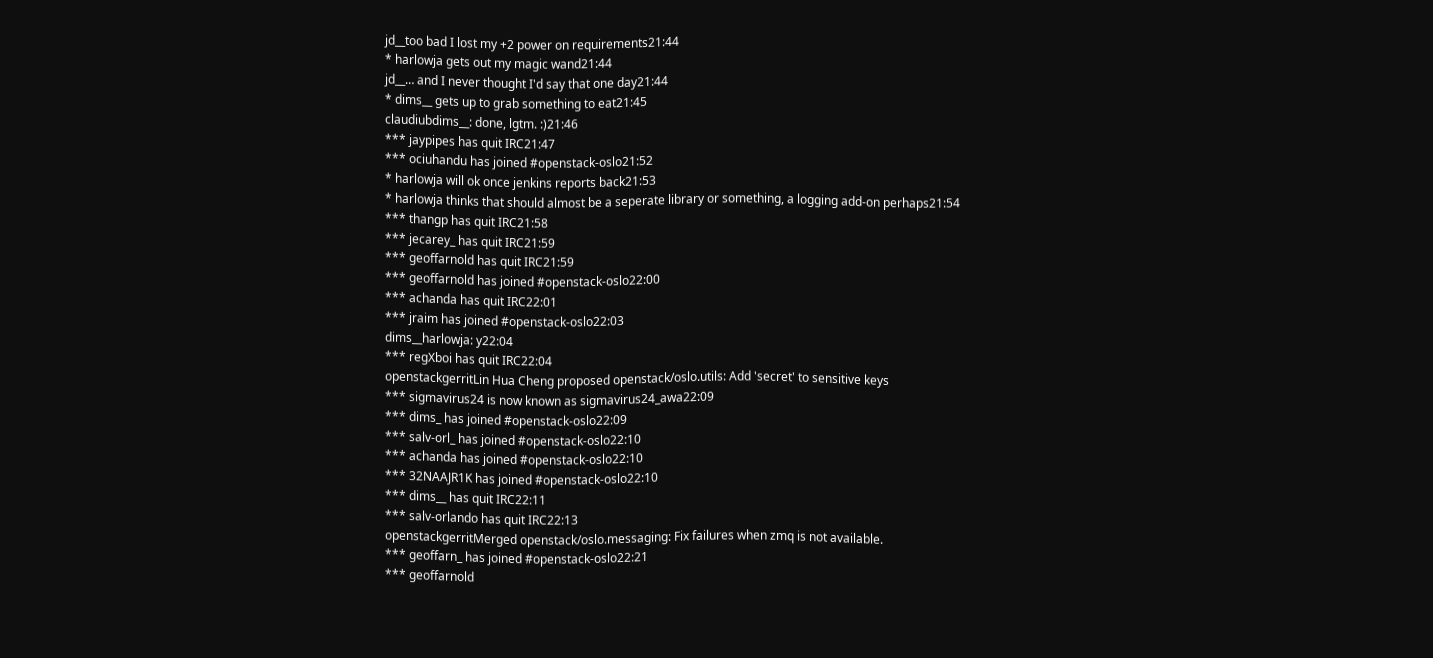jd__too bad I lost my +2 power on requirements21:44
* harlowja gets out my magic wand21:44
jd__… and I never thought I'd say that one day21:44
* dims__ gets up to grab something to eat21:45
claudiubdims__: done, lgtm. :)21:46
*** jaypipes has quit IRC21:47
*** ociuhandu has joined #openstack-oslo21:52
* harlowja will ok once jenkins reports back21:53
* harlowja thinks that should almost be a seperate library or something, a logging add-on perhaps21:54
*** thangp has quit IRC21:58
*** jecarey_ has quit IRC21:59
*** geoffarnold has quit IRC21:59
*** geoffarnold has joined #openstack-oslo22:00
*** achanda has quit IRC22:01
*** jraim has joined #openstack-oslo22:03
dims__harlowja: y22:04
*** regXboi has quit IRC22:04
openstackgerritLin Hua Cheng proposed openstack/oslo.utils: Add 'secret' to sensitive keys
*** sigmavirus24 is now known as sigmavirus24_awa22:09
*** dims_ has joined #openstack-oslo22:09
*** salv-orl_ has joined #openstack-oslo22:10
*** achanda has joined #openstack-oslo22:10
*** 32NAAJR1K has joined #openstack-oslo22:10
*** dims__ has quit IRC22:11
*** salv-orlando has quit IRC22:13
openstackgerritMerged openstack/oslo.messaging: Fix failures when zmq is not available.
*** geoffarn_ has joined #openstack-oslo22:21
*** geoffarnold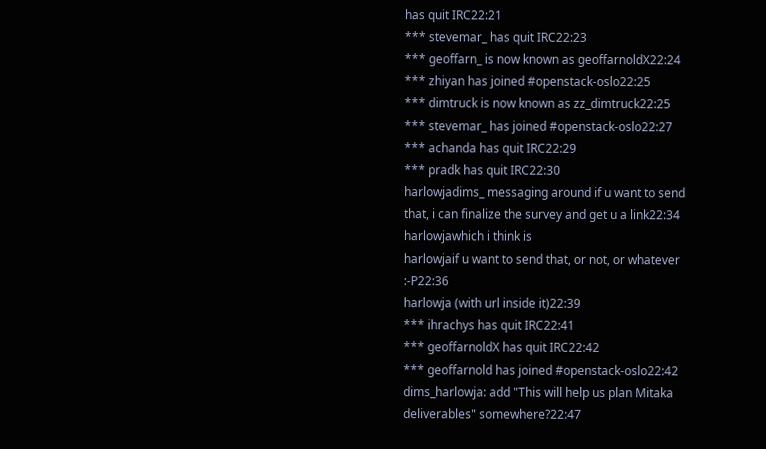has quit IRC22:21
*** stevemar_ has quit IRC22:23
*** geoffarn_ is now known as geoffarnoldX22:24
*** zhiyan has joined #openstack-oslo22:25
*** dimtruck is now known as zz_dimtruck22:25
*** stevemar_ has joined #openstack-oslo22:27
*** achanda has quit IRC22:29
*** pradk has quit IRC22:30
harlowjadims_ messaging around if u want to send that, i can finalize the survey and get u a link22:34
harlowjawhich i think is
harlowjaif u want to send that, or not, or whatever :-P22:36
harlowja (with url inside it)22:39
*** ihrachys has quit IRC22:41
*** geoffarnoldX has quit IRC22:42
*** geoffarnold has joined #openstack-oslo22:42
dims_harlowja: add "This will help us plan Mitaka deliverables" somewhere?22:47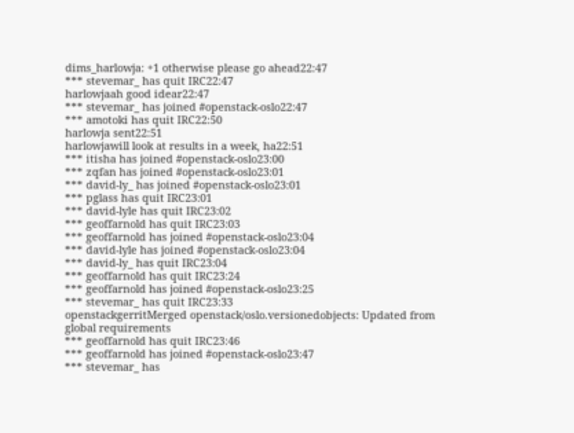dims_harlowja: +1 otherwise please go ahead22:47
*** stevemar_ has quit IRC22:47
harlowjaah good idear22:47
*** stevemar_ has joined #openstack-oslo22:47
*** amotoki has quit IRC22:50
harlowja sent22:51
harlowjawill look at results in a week, ha22:51
*** itisha has joined #openstack-oslo23:00
*** zqfan has joined #openstack-oslo23:01
*** david-ly_ has joined #openstack-oslo23:01
*** pglass has quit IRC23:01
*** david-lyle has quit IRC23:02
*** geoffarnold has quit IRC23:03
*** geoffarnold has joined #openstack-oslo23:04
*** david-lyle has joined #openstack-oslo23:04
*** david-ly_ has quit IRC23:04
*** geoffarnold has quit IRC23:24
*** geoffarnold has joined #openstack-oslo23:25
*** stevemar_ has quit IRC23:33
openstackgerritMerged openstack/oslo.versionedobjects: Updated from global requirements
*** geoffarnold has quit IRC23:46
*** geoffarnold has joined #openstack-oslo23:47
*** stevemar_ has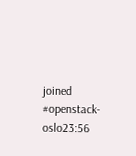joined #openstack-oslo23:56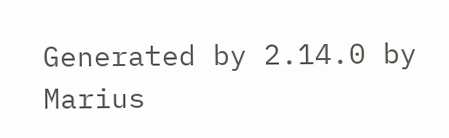Generated by 2.14.0 by Marius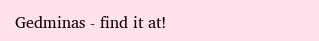Gedminas - find it at!